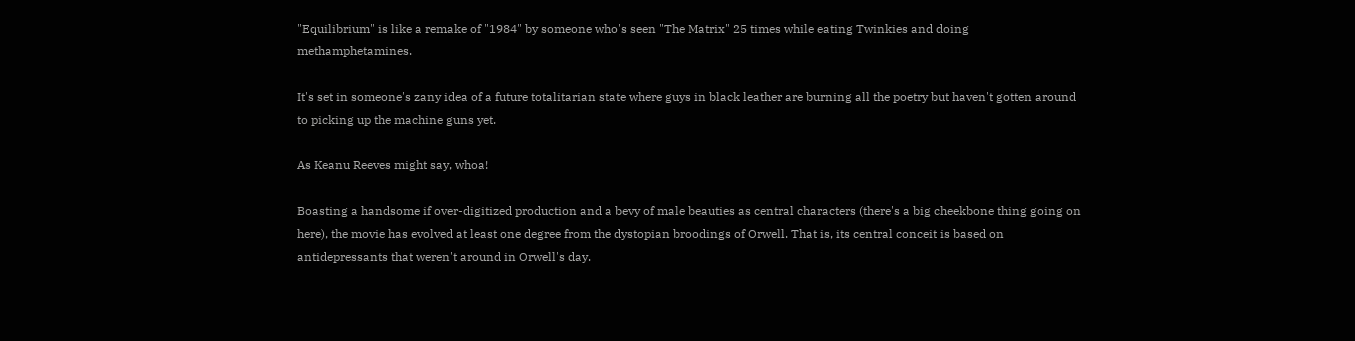"Equilibrium" is like a remake of "1984" by someone who's seen "The Matrix" 25 times while eating Twinkies and doing methamphetamines.

It's set in someone's zany idea of a future totalitarian state where guys in black leather are burning all the poetry but haven't gotten around to picking up the machine guns yet.

As Keanu Reeves might say, whoa!

Boasting a handsome if over-digitized production and a bevy of male beauties as central characters (there's a big cheekbone thing going on here), the movie has evolved at least one degree from the dystopian broodings of Orwell. That is, its central conceit is based on antidepressants that weren't around in Orwell's day.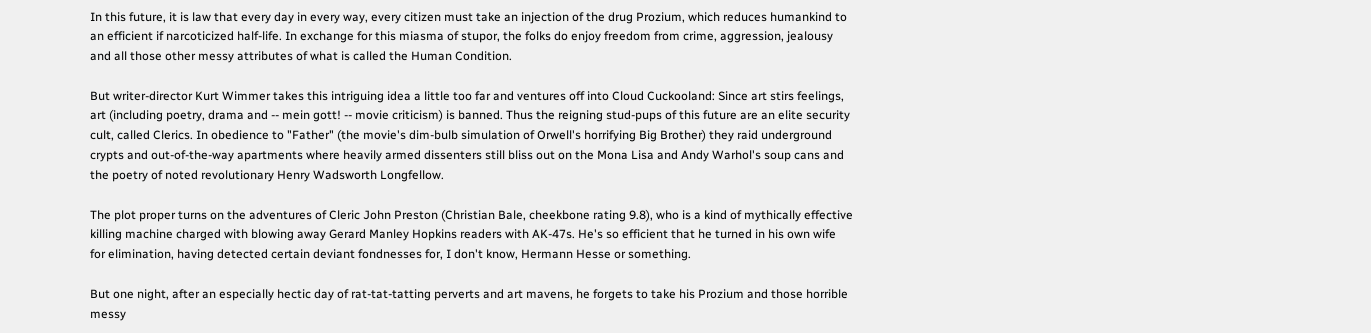In this future, it is law that every day in every way, every citizen must take an injection of the drug Prozium, which reduces humankind to an efficient if narcoticized half-life. In exchange for this miasma of stupor, the folks do enjoy freedom from crime, aggression, jealousy and all those other messy attributes of what is called the Human Condition.

But writer-director Kurt Wimmer takes this intriguing idea a little too far and ventures off into Cloud Cuckooland: Since art stirs feelings, art (including poetry, drama and -- mein gott! -- movie criticism) is banned. Thus the reigning stud-pups of this future are an elite security cult, called Clerics. In obedience to "Father" (the movie's dim-bulb simulation of Orwell's horrifying Big Brother) they raid underground crypts and out-of-the-way apartments where heavily armed dissenters still bliss out on the Mona Lisa and Andy Warhol's soup cans and the poetry of noted revolutionary Henry Wadsworth Longfellow.

The plot proper turns on the adventures of Cleric John Preston (Christian Bale, cheekbone rating 9.8), who is a kind of mythically effective killing machine charged with blowing away Gerard Manley Hopkins readers with AK-47s. He's so efficient that he turned in his own wife for elimination, having detected certain deviant fondnesses for, I don't know, Hermann Hesse or something.

But one night, after an especially hectic day of rat-tat-tatting perverts and art mavens, he forgets to take his Prozium and those horrible messy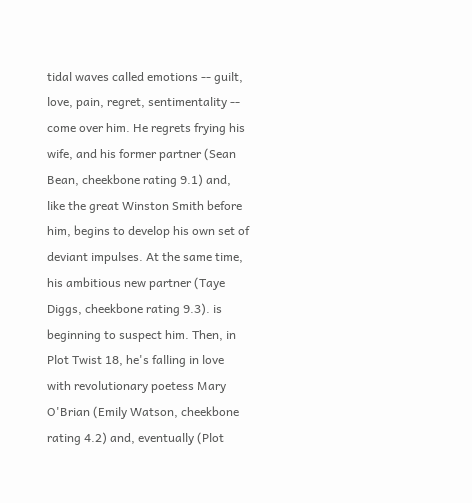tidal waves called emotions -- guilt, love, pain, regret, sentimentality -- come over him. He regrets frying his wife, and his former partner (Sean Bean, cheekbone rating 9.1) and, like the great Winston Smith before him, begins to develop his own set of deviant impulses. At the same time, his ambitious new partner (Taye Diggs, cheekbone rating 9.3). is beginning to suspect him. Then, in Plot Twist 18, he's falling in love with revolutionary poetess Mary O'Brian (Emily Watson, cheekbone rating 4.2) and, eventually (Plot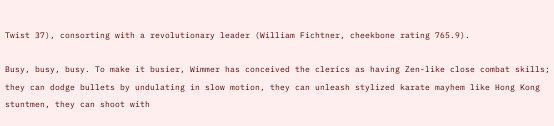Twist 37), consorting with a revolutionary leader (William Fichtner, cheekbone rating 765.9).

Busy, busy, busy. To make it busier, Wimmer has conceived the clerics as having Zen-like close combat skills; they can dodge bullets by undulating in slow motion, they can unleash stylized karate mayhem like Hong Kong stuntmen, they can shoot with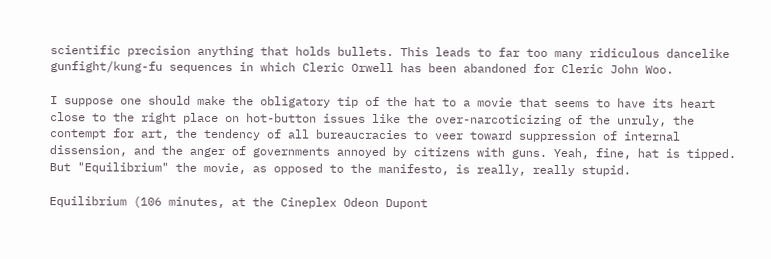scientific precision anything that holds bullets. This leads to far too many ridiculous dancelike gunfight/kung-fu sequences in which Cleric Orwell has been abandoned for Cleric John Woo.

I suppose one should make the obligatory tip of the hat to a movie that seems to have its heart close to the right place on hot-button issues like the over-narcoticizing of the unruly, the contempt for art, the tendency of all bureaucracies to veer toward suppression of internal dissension, and the anger of governments annoyed by citizens with guns. Yeah, fine, hat is tipped. But "Equilibrium" the movie, as opposed to the manifesto, is really, really stupid.

Equilibrium (106 minutes, at the Cineplex Odeon Dupont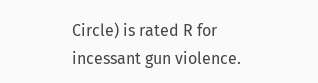Circle) is rated R for incessant gun violence.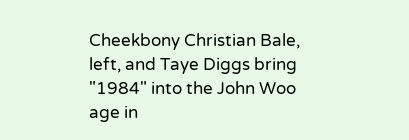Cheekbony Christian Bale, left, and Taye Diggs bring "1984" into the John Woo age in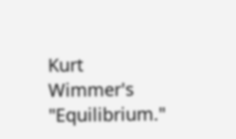Kurt Wimmer's "Equilibrium."